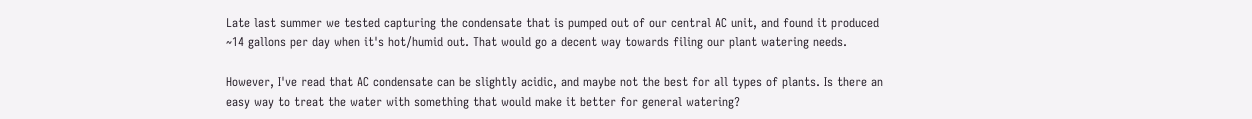Late last summer we tested capturing the condensate that is pumped out of our central AC unit, and found it produced ~14 gallons per day when it's hot/humid out. That would go a decent way towards filing our plant watering needs.

However, I've read that AC condensate can be slightly acidic, and maybe not the best for all types of plants. Is there an easy way to treat the water with something that would make it better for general watering?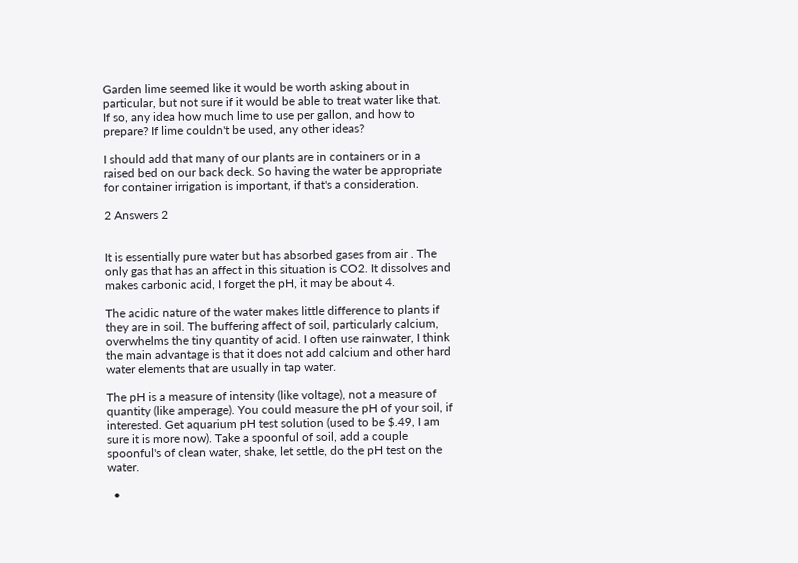Garden lime seemed like it would be worth asking about in particular, but not sure if it would be able to treat water like that. If so, any idea how much lime to use per gallon, and how to prepare? If lime couldn't be used, any other ideas?

I should add that many of our plants are in containers or in a raised bed on our back deck. So having the water be appropriate for container irrigation is important, if that's a consideration.

2 Answers 2


It is essentially pure water but has absorbed gases from air . The only gas that has an affect in this situation is CO2. It dissolves and makes carbonic acid, I forget the pH, it may be about 4.

The acidic nature of the water makes little difference to plants if they are in soil. The buffering affect of soil, particularly calcium, overwhelms the tiny quantity of acid. I often use rainwater, I think the main advantage is that it does not add calcium and other hard water elements that are usually in tap water.

The pH is a measure of intensity (like voltage), not a measure of quantity (like amperage). You could measure the pH of your soil, if interested. Get aquarium pH test solution (used to be $.49, I am sure it is more now). Take a spoonful of soil, add a couple spoonful's of clean water, shake, let settle, do the pH test on the water.

  •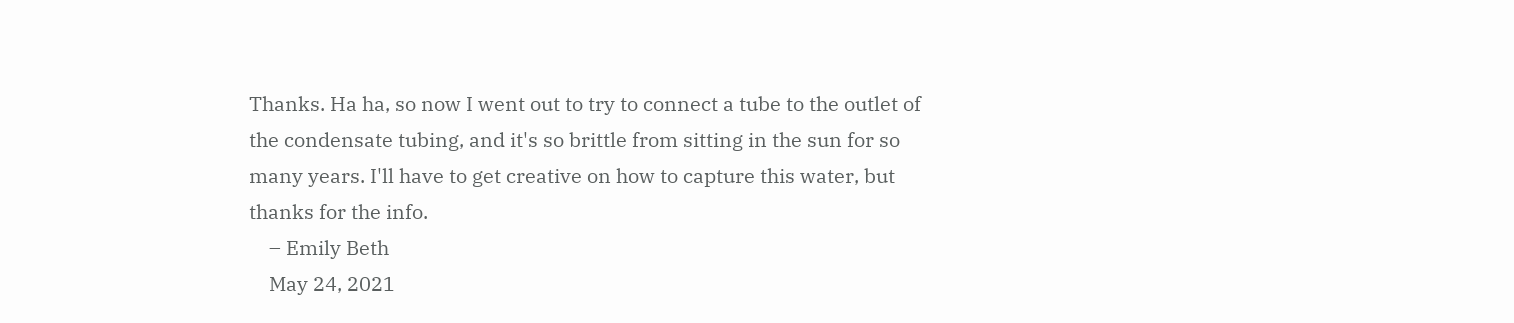Thanks. Ha ha, so now I went out to try to connect a tube to the outlet of the condensate tubing, and it's so brittle from sitting in the sun for so many years. I'll have to get creative on how to capture this water, but thanks for the info.
    – Emily Beth
    May 24, 2021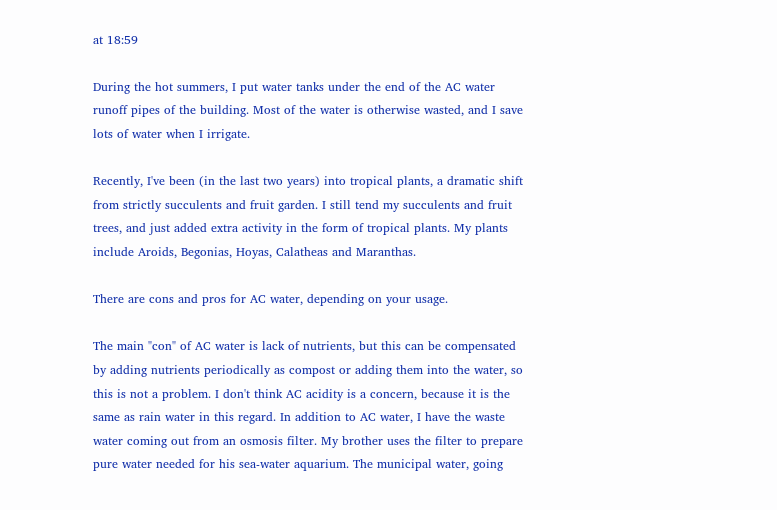at 18:59

During the hot summers, I put water tanks under the end of the AC water runoff pipes of the building. Most of the water is otherwise wasted, and I save lots of water when I irrigate.

Recently, I've been (in the last two years) into tropical plants, a dramatic shift from strictly succulents and fruit garden. I still tend my succulents and fruit trees, and just added extra activity in the form of tropical plants. My plants include Aroids, Begonias, Hoyas, Calatheas and Maranthas.

There are cons and pros for AC water, depending on your usage.

The main "con" of AC water is lack of nutrients, but this can be compensated by adding nutrients periodically as compost or adding them into the water, so this is not a problem. I don't think AC acidity is a concern, because it is the same as rain water in this regard. In addition to AC water, I have the waste water coming out from an osmosis filter. My brother uses the filter to prepare pure water needed for his sea-water aquarium. The municipal water, going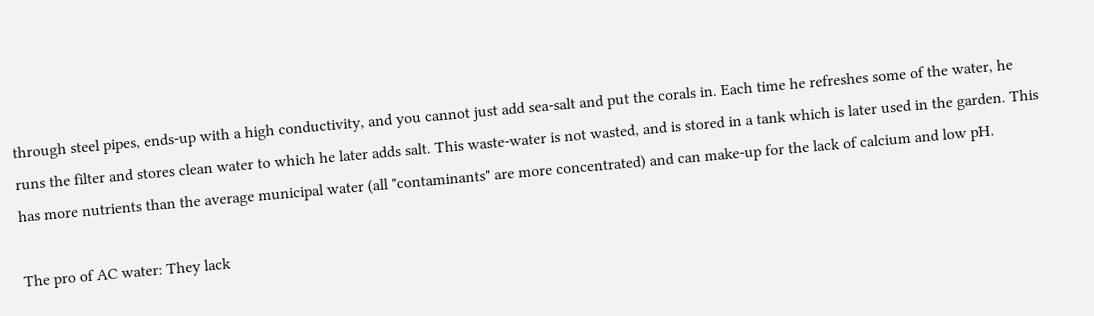through steel pipes, ends-up with a high conductivity, and you cannot just add sea-salt and put the corals in. Each time he refreshes some of the water, he runs the filter and stores clean water to which he later adds salt. This waste-water is not wasted, and is stored in a tank which is later used in the garden. This has more nutrients than the average municipal water (all "contaminants" are more concentrated) and can make-up for the lack of calcium and low pH.

The pro of AC water: They lack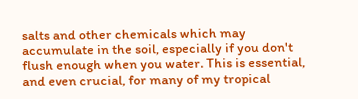salts and other chemicals which may accumulate in the soil, especially if you don't flush enough when you water. This is essential, and even crucial, for many of my tropical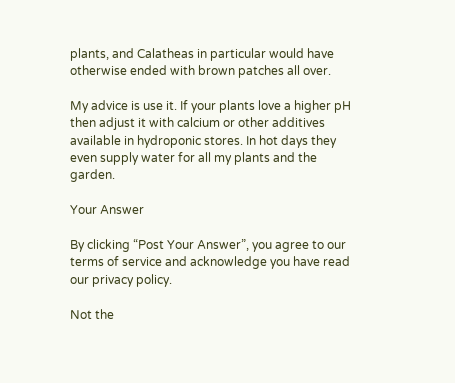plants, and Calatheas in particular would have otherwise ended with brown patches all over.

My advice is use it. If your plants love a higher pH then adjust it with calcium or other additives available in hydroponic stores. In hot days they even supply water for all my plants and the garden.

Your Answer

By clicking “Post Your Answer”, you agree to our terms of service and acknowledge you have read our privacy policy.

Not the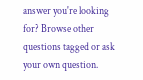answer you're looking for? Browse other questions tagged or ask your own question.